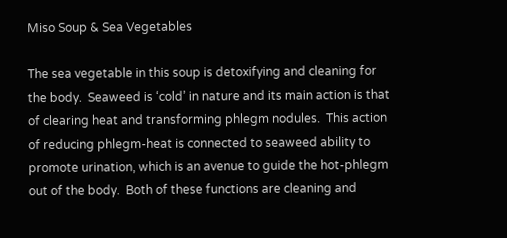Miso Soup & Sea Vegetables

The sea vegetable in this soup is detoxifying and cleaning for the body.  Seaweed is ‘cold’ in nature and its main action is that of clearing heat and transforming phlegm nodules.  This action of reducing phlegm-heat is connected to seaweed ability to promote urination, which is an avenue to guide the hot-phlegm out of the body.  Both of these functions are cleaning and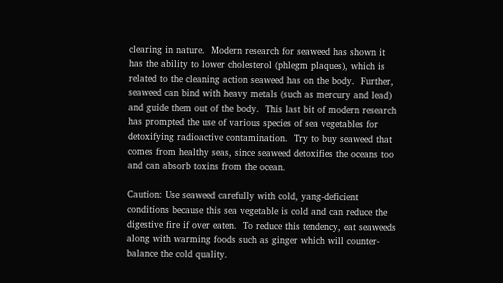clearing in nature.  Modern research for seaweed has shown it has the ability to lower cholesterol (phlegm plaques), which is related to the cleaning action seaweed has on the body.  Further, seaweed can bind with heavy metals (such as mercury and lead) and guide them out of the body.  This last bit of modern research has prompted the use of various species of sea vegetables for detoxifying radioactive contamination.  Try to buy seaweed that comes from healthy seas, since seaweed detoxifies the oceans too and can absorb toxins from the ocean.

Caution: Use seaweed carefully with cold, yang-deficient conditions because this sea vegetable is cold and can reduce the digestive fire if over eaten.  To reduce this tendency, eat seaweeds along with warming foods such as ginger which will counter-balance the cold quality.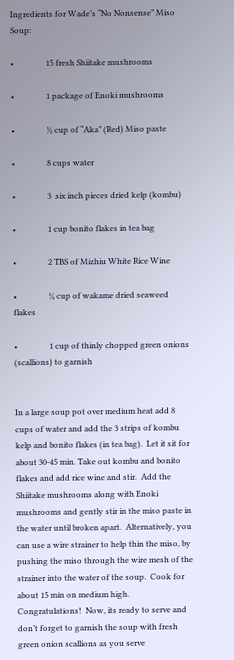Ingredients for Wade’s “No Nonsense” Miso Soup:

•                15 fresh Shiitake mushrooms

•                1 package of Enoki mushrooms

•                ½ cup of “Aka” (Red) Miso paste

•                8 cups water

•                3  six inch pieces dried kelp (kombu)

•                1 cup bonito flakes in tea bag

•                2 TBS of Mizhiu White Rice Wine

•                ¼ cup of wakame dried seaweed flakes

•                1 cup of thinly chopped green onions (scallions) to garnish


In a large soup pot over medium heat add 8 cups of water and add the 3 strips of kombu kelp and bonito flakes (in tea bag).  Let it sit for about 30-45 min. Take out kombu and bonito flakes and add rice wine and stir.  Add the Shiitake mushrooms along with Enoki mushrooms and gently stir in the miso paste in the water until broken apart.  Alternatively, you can use a wire strainer to help thin the miso, by pushing the miso through the wire mesh of the strainer into the water of the soup.  Cook for about 15 min on medium high.  Congratulations!  Now, its ready to serve and don’t forget to garnish the soup with fresh green onion scallions as you serve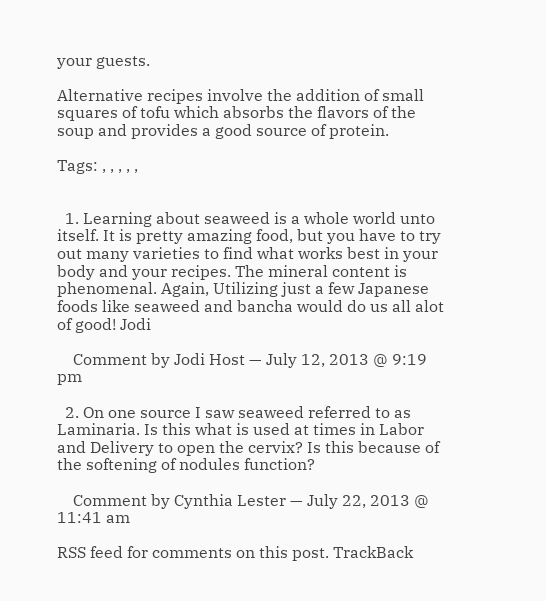your guests.

Alternative recipes involve the addition of small squares of tofu which absorbs the flavors of the soup and provides a good source of protein.

Tags: , , , , ,


  1. Learning about seaweed is a whole world unto itself. It is pretty amazing food, but you have to try out many varieties to find what works best in your body and your recipes. The mineral content is phenomenal. Again, Utilizing just a few Japanese foods like seaweed and bancha would do us all alot of good! Jodi

    Comment by Jodi Host — July 12, 2013 @ 9:19 pm

  2. On one source I saw seaweed referred to as Laminaria. Is this what is used at times in Labor and Delivery to open the cervix? Is this because of the softening of nodules function?

    Comment by Cynthia Lester — July 22, 2013 @ 11:41 am

RSS feed for comments on this post. TrackBack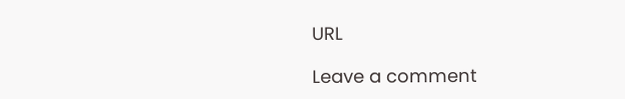URL

Leave a comment